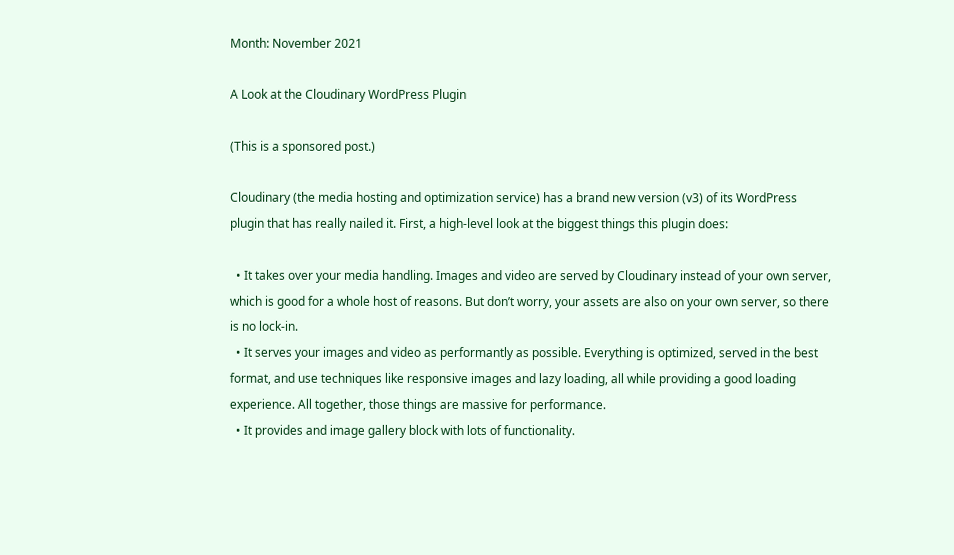Month: November 2021

A Look at the Cloudinary WordPress Plugin

(This is a sponsored post.)

Cloudinary (the media hosting and optimization service) has a brand new version (v3) of its WordPress plugin that has really nailed it. First, a high-level look at the biggest things this plugin does:

  • It takes over your media handling. Images and video are served by Cloudinary instead of your own server, which is good for a whole host of reasons. But don’t worry, your assets are also on your own server, so there is no lock-in.
  • It serves your images and video as performantly as possible. Everything is optimized, served in the best format, and use techniques like responsive images and lazy loading, all while providing a good loading experience. All together, those things are massive for performance.
  • It provides and image gallery block with lots of functionality.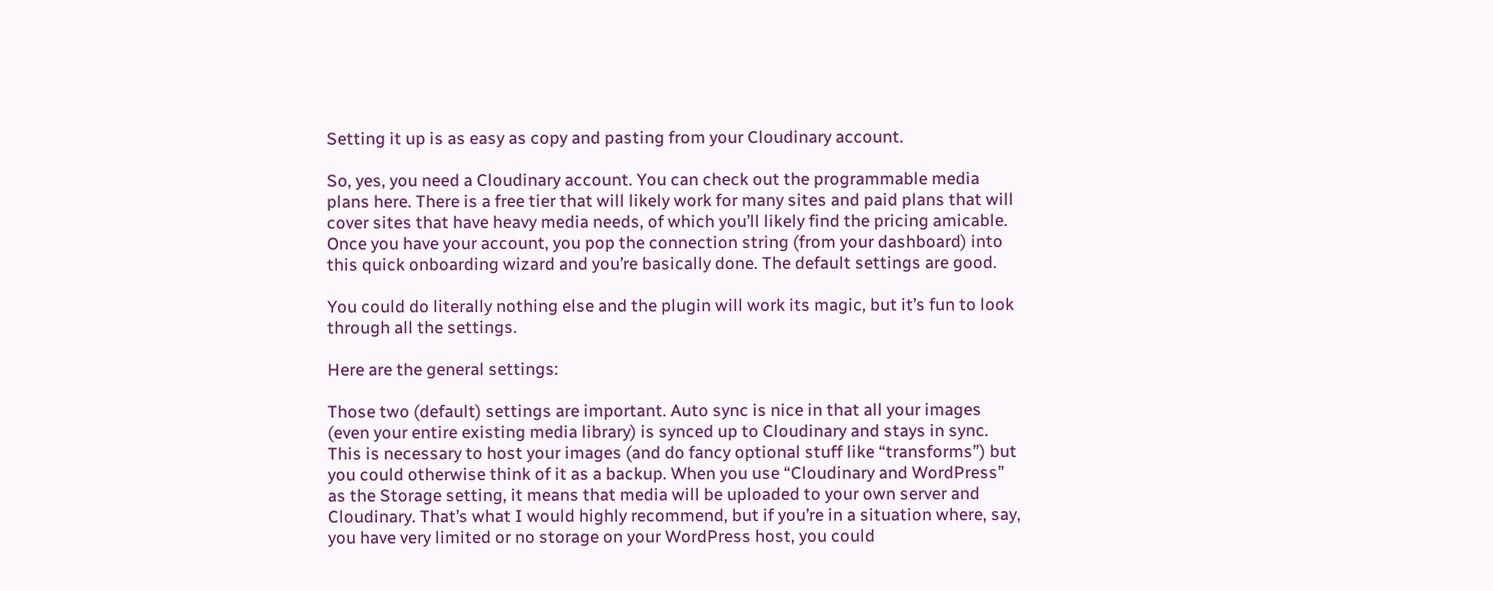Setting it up is as easy as copy and pasting from your Cloudinary account.

So, yes, you need a Cloudinary account. You can check out the programmable media plans here. There is a free tier that will likely work for many sites and paid plans that will cover sites that have heavy media needs, of which you’ll likely find the pricing amicable. Once you have your account, you pop the connection string (from your dashboard) into this quick onboarding wizard and you’re basically done. The default settings are good.

You could do literally nothing else and the plugin will work its magic, but it’s fun to look through all the settings.

Here are the general settings:

Those two (default) settings are important. Auto sync is nice in that all your images (even your entire existing media library) is synced up to Cloudinary and stays in sync. This is necessary to host your images (and do fancy optional stuff like “transforms”) but you could otherwise think of it as a backup. When you use “Cloudinary and WordPress” as the Storage setting, it means that media will be uploaded to your own server and Cloudinary. That’s what I would highly recommend, but if you’re in a situation where, say, you have very limited or no storage on your WordPress host, you could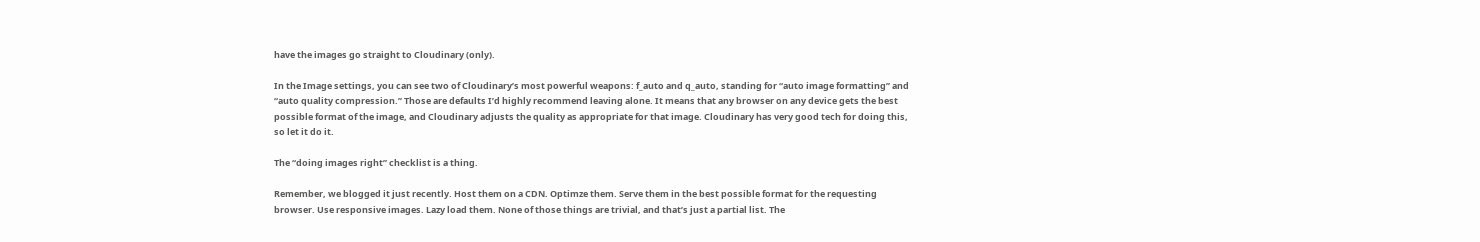have the images go straight to Cloudinary (only).

In the Image settings, you can see two of Cloudinary’s most powerful weapons: f_auto and q_auto, standing for “auto image formatting” and “auto quality compression.” Those are defaults I’d highly recommend leaving alone. It means that any browser on any device gets the best possible format of the image, and Cloudinary adjusts the quality as appropriate for that image. Cloudinary has very good tech for doing this, so let it do it.

The “doing images right” checklist is a thing.

Remember, we blogged it just recently. Host them on a CDN. Optimze them. Serve them in the best possible format for the requesting browser. Use responsive images. Lazy load them. None of those things are trivial, and that’s just a partial list. The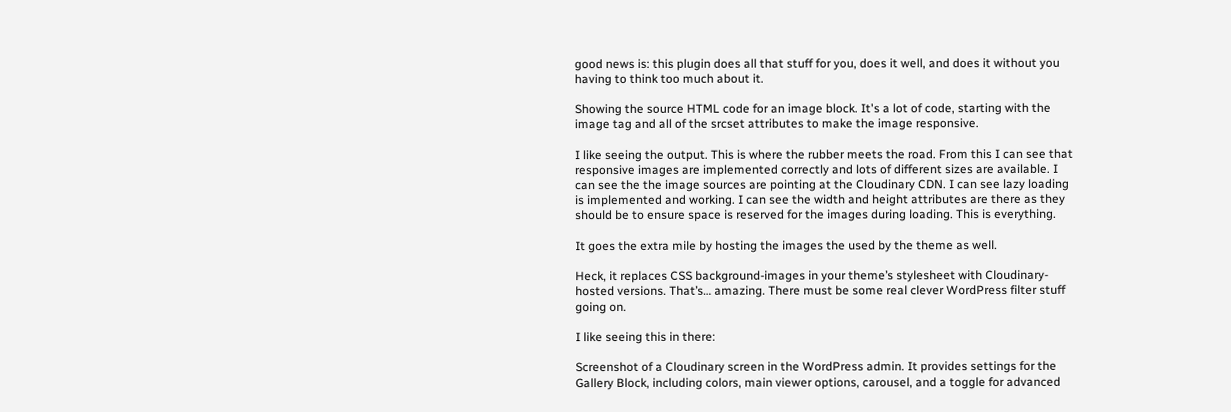good news is: this plugin does all that stuff for you, does it well, and does it without you having to think too much about it.

Showing the source HTML code for an image block. It's a lot of code, starting with the image tag and all of the srcset attributes to make the image responsive.

I like seeing the output. This is where the rubber meets the road. From this I can see that responsive images are implemented correctly and lots of different sizes are available. I can see the the image sources are pointing at the Cloudinary CDN. I can see lazy loading is implemented and working. I can see the width and height attributes are there as they should be to ensure space is reserved for the images during loading. This is everything.

It goes the extra mile by hosting the images the used by the theme as well.

Heck, it replaces CSS background-images in your theme’s stylesheet with Cloudinary-hosted versions. That’s… amazing. There must be some real clever WordPress filter stuff going on.

I like seeing this in there:

Screenshot of a Cloudinary screen in the WordPress admin. It provides settings for the Gallery Block, including colors, main viewer options, carousel, and a toggle for advanced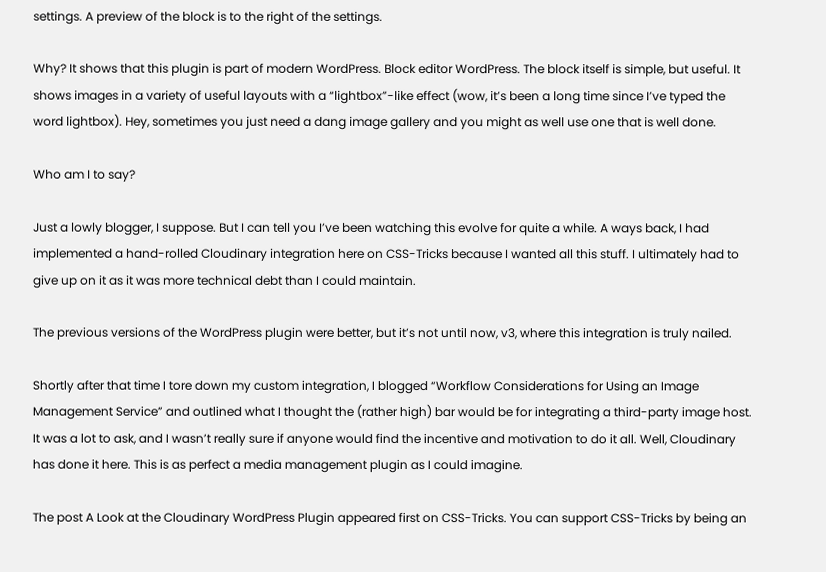settings. A preview of the block is to the right of the settings.

Why? It shows that this plugin is part of modern WordPress. Block editor WordPress. The block itself is simple, but useful. It shows images in a variety of useful layouts with a “lightbox”-like effect (wow, it’s been a long time since I’ve typed the word lightbox). Hey, sometimes you just need a dang image gallery and you might as well use one that is well done.

Who am I to say?

Just a lowly blogger, I suppose. But I can tell you I’ve been watching this evolve for quite a while. A ways back, I had implemented a hand-rolled Cloudinary integration here on CSS-Tricks because I wanted all this stuff. I ultimately had to give up on it as it was more technical debt than I could maintain.

The previous versions of the WordPress plugin were better, but it’s not until now, v3, where this integration is truly nailed.

Shortly after that time I tore down my custom integration, I blogged “Workflow Considerations for Using an Image Management Service” and outlined what I thought the (rather high) bar would be for integrating a third-party image host. It was a lot to ask, and I wasn’t really sure if anyone would find the incentive and motivation to do it all. Well, Cloudinary has done it here. This is as perfect a media management plugin as I could imagine.

The post A Look at the Cloudinary WordPress Plugin appeared first on CSS-Tricks. You can support CSS-Tricks by being an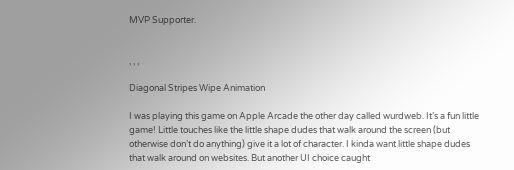MVP Supporter.


, , ,

Diagonal Stripes Wipe Animation

I was playing this game on Apple Arcade the other day called wurdweb. It’s a fun little game! Little touches like the little shape dudes that walk around the screen (but otherwise don’t do anything) give it a lot of character. I kinda want little shape dudes that walk around on websites. But another UI choice caught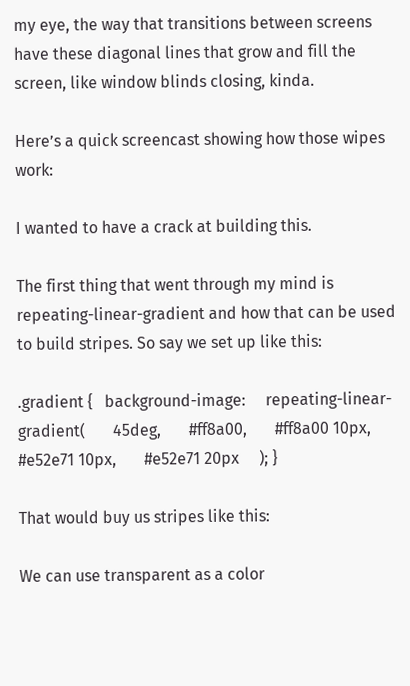my eye, the way that transitions between screens have these diagonal lines that grow and fill the screen, like window blinds closing, kinda.

Here’s a quick screencast showing how those wipes work:

I wanted to have a crack at building this.

The first thing that went through my mind is repeating-linear-gradient and how that can be used to build stripes. So say we set up like this:

.gradient {   background-image:     repeating-linear-gradient(       45deg,       #ff8a00,       #ff8a00 10px,       #e52e71 10px,       #e52e71 20px     ); }

That would buy us stripes like this:

We can use transparent as a color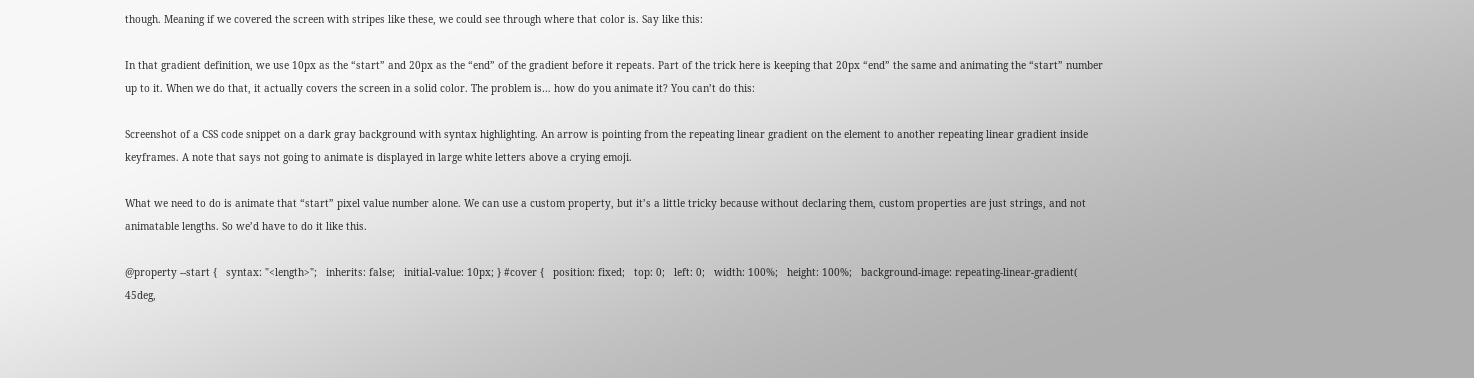though. Meaning if we covered the screen with stripes like these, we could see through where that color is. Say like this:

In that gradient definition, we use 10px as the “start” and 20px as the “end” of the gradient before it repeats. Part of the trick here is keeping that 20px “end” the same and animating the “start” number up to it. When we do that, it actually covers the screen in a solid color. The problem is… how do you animate it? You can’t do this:

Screenshot of a CSS code snippet on a dark gray background with syntax highlighting. An arrow is pointing from the repeating linear gradient on the element to another repeating linear gradient inside keyframes. A note that says not going to animate is displayed in large white letters above a crying emoji.

What we need to do is animate that “start” pixel value number alone. We can use a custom property, but it’s a little tricky because without declaring them, custom properties are just strings, and not animatable lengths. So we’d have to do it like this.

@property --start {   syntax: "<length>";   inherits: false;   initial-value: 10px; } #cover {   position: fixed;   top: 0;   left: 0;   width: 100%;   height: 100%;   background-image: repeating-linear-gradient(     45deg,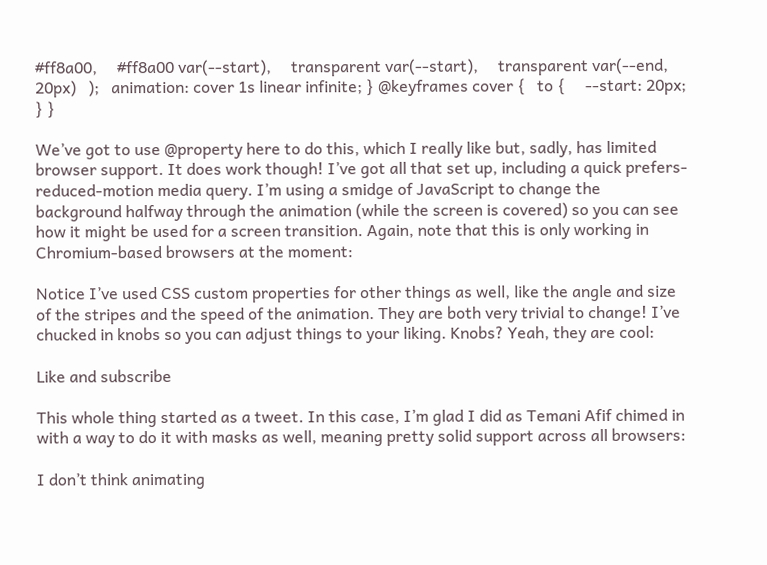#ff8a00,     #ff8a00 var(--start),     transparent var(--start),     transparent var(--end, 20px)   );   animation: cover 1s linear infinite; } @keyframes cover {   to {     --start: 20px;   } }

We’ve got to use @property here to do this, which I really like but, sadly, has limited browser support. It does work though! I’ve got all that set up, including a quick prefers-reduced-motion media query. I’m using a smidge of JavaScript to change the background halfway through the animation (while the screen is covered) so you can see how it might be used for a screen transition. Again, note that this is only working in Chromium-based browsers at the moment:

Notice I’ve used CSS custom properties for other things as well, like the angle and size of the stripes and the speed of the animation. They are both very trivial to change! I’ve chucked in knobs so you can adjust things to your liking. Knobs? Yeah, they are cool:

Like and subscribe

This whole thing started as a tweet. In this case, I’m glad I did as Temani Afif chimed in with a way to do it with masks as well, meaning pretty solid support across all browsers:

I don’t think animating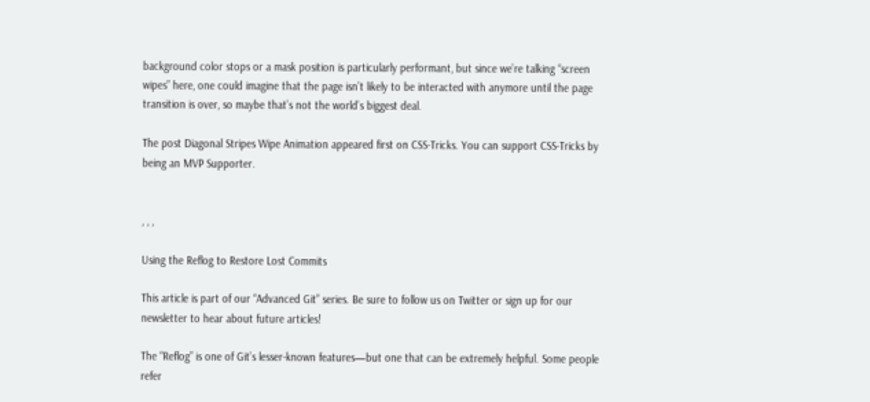background color stops or a mask position is particularly performant, but since we’re talking “screen wipes” here, one could imagine that the page isn’t likely to be interacted with anymore until the page transition is over, so maybe that’s not the world’s biggest deal.

The post Diagonal Stripes Wipe Animation appeared first on CSS-Tricks. You can support CSS-Tricks by being an MVP Supporter.


, , ,

Using the Reflog to Restore Lost Commits

This article is part of our “Advanced Git” series. Be sure to follow us on Twitter or sign up for our newsletter to hear about future articles!

The “Reflog” is one of Git’s lesser-known features—but one that can be extremely helpful. Some people refer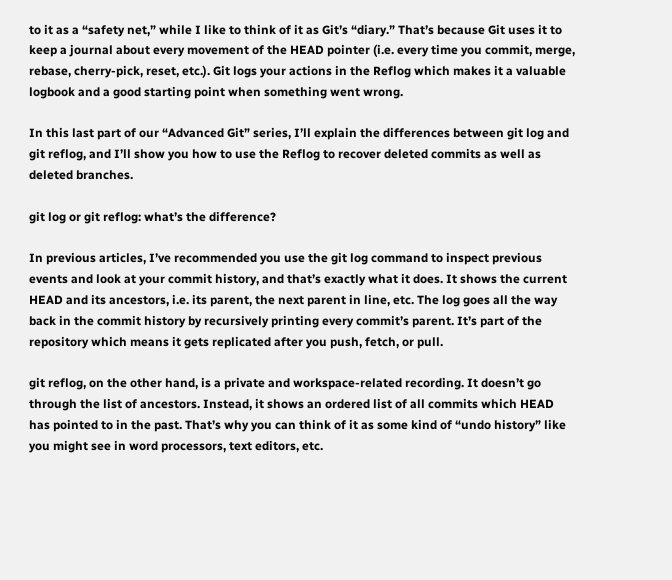to it as a “safety net,” while I like to think of it as Git’s “diary.” That’s because Git uses it to keep a journal about every movement of the HEAD pointer (i.e. every time you commit, merge, rebase, cherry-pick, reset, etc.). Git logs your actions in the Reflog which makes it a valuable logbook and a good starting point when something went wrong.

In this last part of our “Advanced Git” series, I’ll explain the differences between git log and git reflog, and I’ll show you how to use the Reflog to recover deleted commits as well as deleted branches.

git log or git reflog: what’s the difference?

In previous articles, I’ve recommended you use the git log command to inspect previous events and look at your commit history, and that’s exactly what it does. It shows the current HEAD and its ancestors, i.e. its parent, the next parent in line, etc. The log goes all the way back in the commit history by recursively printing every commit’s parent. It’s part of the repository which means it gets replicated after you push, fetch, or pull.

git reflog, on the other hand, is a private and workspace-related recording. It doesn’t go through the list of ancestors. Instead, it shows an ordered list of all commits which HEAD has pointed to in the past. That’s why you can think of it as some kind of “undo history” like you might see in word processors, text editors, etc.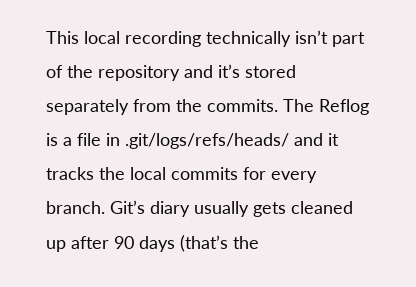This local recording technically isn’t part of the repository and it’s stored separately from the commits. The Reflog is a file in .git/logs/refs/heads/ and it tracks the local commits for every branch. Git’s diary usually gets cleaned up after 90 days (that’s the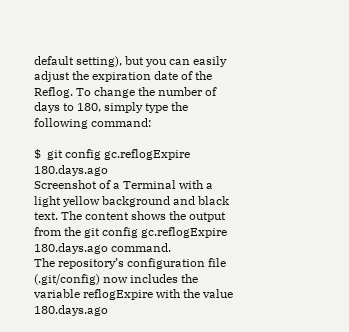default setting), but you can easily adjust the expiration date of the Reflog. To change the number of days to 180, simply type the following command:

$  git config gc.reflogExpire 180.days.ago
Screenshot of a Terminal with a light yellow background and black text. The content shows the output from the git config gc.reflogExpire 180.days.ago command.
The repository’s configuration file (.git/config) now includes the variable reflogExpire with the value 180.days.ago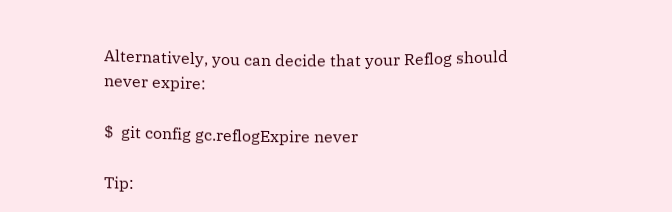Alternatively, you can decide that your Reflog should never expire:

$  git config gc.reflogExpire never

Tip: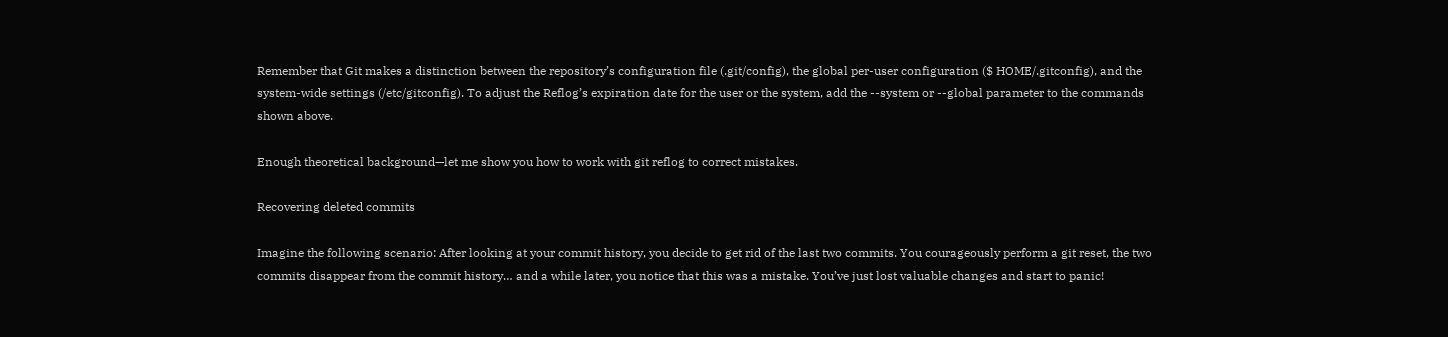Remember that Git makes a distinction between the repository’s configuration file (.git/config), the global per-user configuration ($ HOME/.gitconfig), and the system-wide settings (/etc/gitconfig). To adjust the Reflog’s expiration date for the user or the system, add the --system or --global parameter to the commands shown above.

Enough theoretical background—let me show you how to work with git reflog to correct mistakes.

Recovering deleted commits

Imagine the following scenario: After looking at your commit history, you decide to get rid of the last two commits. You courageously perform a git reset, the two commits disappear from the commit history… and a while later, you notice that this was a mistake. You’ve just lost valuable changes and start to panic!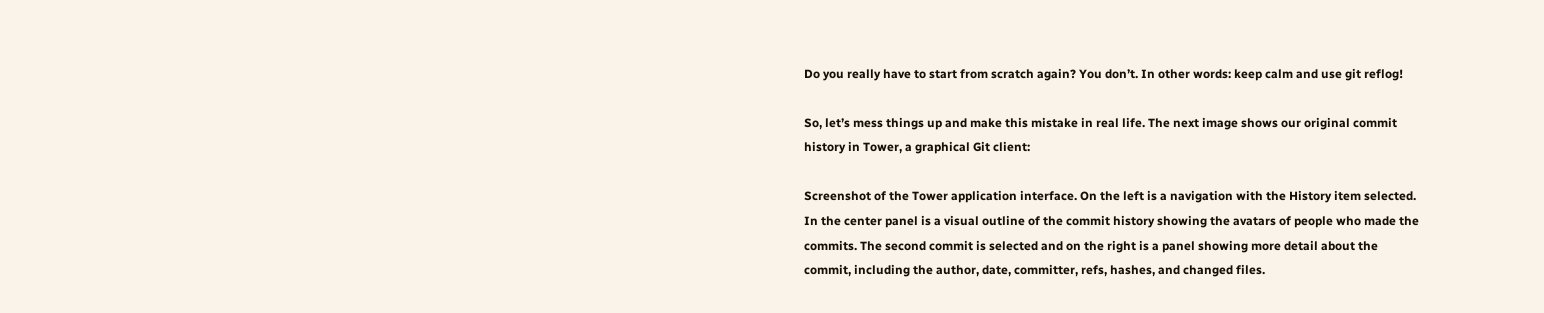Do you really have to start from scratch again? You don’t. In other words: keep calm and use git reflog!

So, let’s mess things up and make this mistake in real life. The next image shows our original commit history in Tower, a graphical Git client:

Screenshot of the Tower application interface. On the left is a navigation with the History item selected. In the center panel is a visual outline of the commit history showing the avatars of people who made the commits. The second commit is selected and on the right is a panel showing more detail about the commit, including the author, date, committer, refs, hashes, and changed files.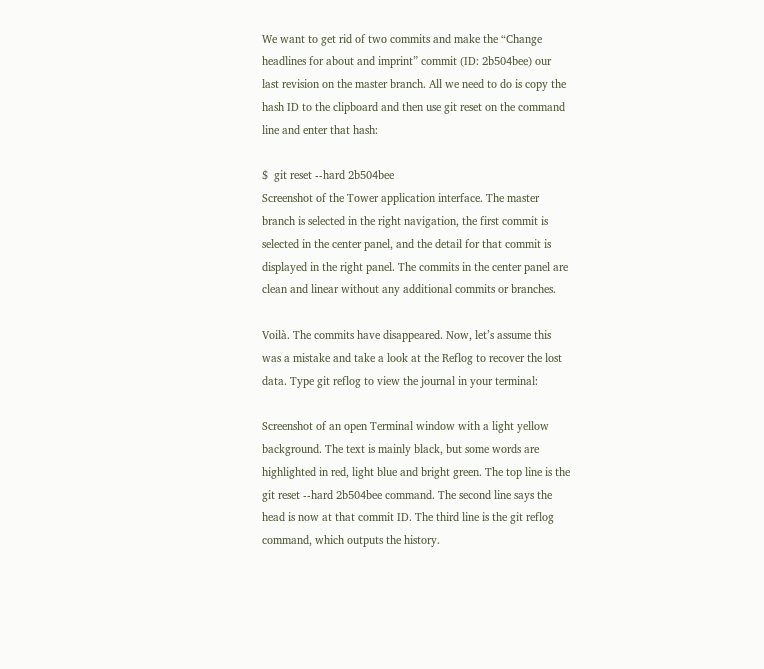We want to get rid of two commits and make the “Change headlines for about and imprint” commit (ID: 2b504bee) our last revision on the master branch. All we need to do is copy the hash ID to the clipboard and then use git reset on the command line and enter that hash:

$  git reset --hard 2b504bee
Screenshot of the Tower application interface. The master branch is selected in the right navigation, the first commit is selected in the center panel, and the detail for that commit is displayed in the right panel. The commits in the center panel are clean and linear without any additional commits or branches.

Voilà. The commits have disappeared. Now, let’s assume this was a mistake and take a look at the Reflog to recover the lost data. Type git reflog to view the journal in your terminal:

Screenshot of an open Terminal window with a light yellow background. The text is mainly black, but some words are highlighted in red, light blue and bright green. The top line is the git reset --hard 2b504bee command. The second line says the head is now at that commit ID. The third line is the git reflog command, which outputs the history.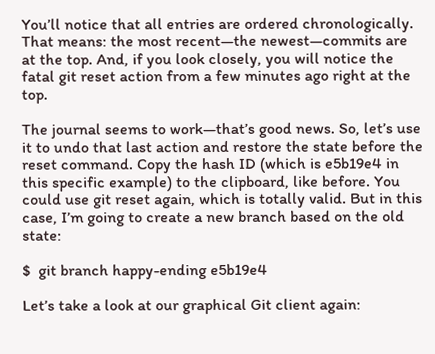You’ll notice that all entries are ordered chronologically. That means: the most recent—the newest—commits are at the top. And, if you look closely, you will notice the fatal git reset action from a few minutes ago right at the top.

The journal seems to work—that’s good news. So, let’s use it to undo that last action and restore the state before the reset command. Copy the hash ID (which is e5b19e4 in this specific example) to the clipboard, like before. You could use git reset again, which is totally valid. But in this case, I’m going to create a new branch based on the old state:

$  git branch happy-ending e5b19e4

Let’s take a look at our graphical Git client again: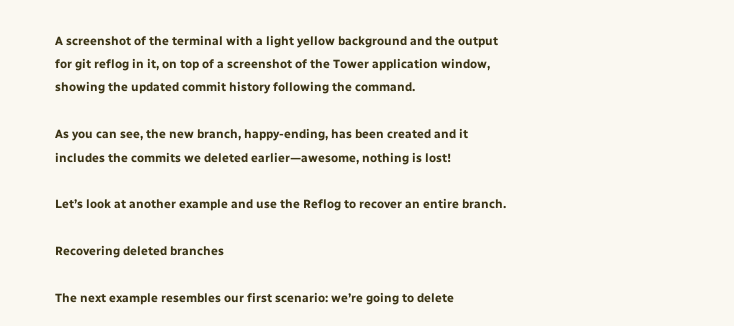A screenshot of the terminal with a light yellow background and the output for git reflog in it, on top of a screenshot of the Tower application window, showing the updated commit history following the command.

As you can see, the new branch, happy-ending, has been created and it includes the commits we deleted earlier—awesome, nothing is lost!

Let’s look at another example and use the Reflog to recover an entire branch.

Recovering deleted branches

The next example resembles our first scenario: we’re going to delete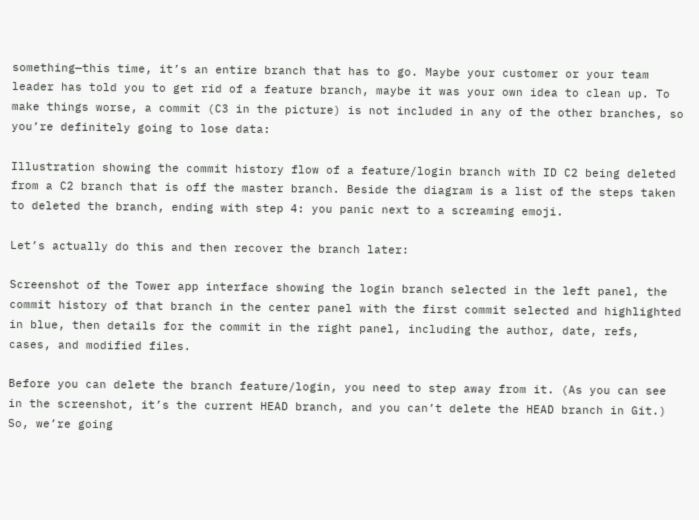something—this time, it’s an entire branch that has to go. Maybe your customer or your team leader has told you to get rid of a feature branch, maybe it was your own idea to clean up. To make things worse, a commit (C3 in the picture) is not included in any of the other branches, so you’re definitely going to lose data:

Illustration showing the commit history flow of a feature/login branch with ID C2 being deleted from a C2 branch that is off the master branch. Beside the diagram is a list of the steps taken to deleted the branch, ending with step 4: you panic next to a screaming emoji.

Let’s actually do this and then recover the branch later:

Screenshot of the Tower app interface showing the login branch selected in the left panel, the commit history of that branch in the center panel with the first commit selected and highlighted in blue, then details for the commit in the right panel, including the author, date, refs, cases, and modified files.

Before you can delete the branch feature/login, you need to step away from it. (As you can see in the screenshot, it’s the current HEAD branch, and you can’t delete the HEAD branch in Git.) So, we’re going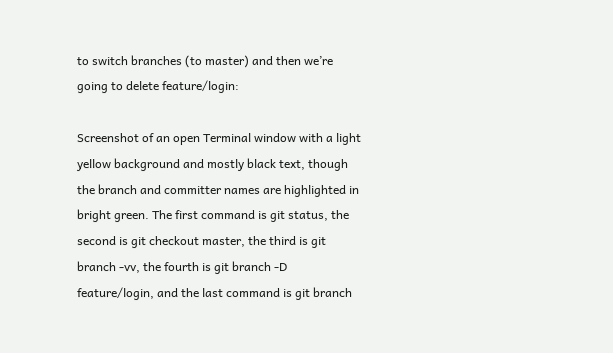to switch branches (to master) and then we’re going to delete feature/login:

Screenshot of an open Terminal window with a light yellow background and mostly black text, though the branch and committer names are highlighted in bright green. The first command is git status, the second is git checkout master, the third is git branch -vv, the fourth is git branch -D feature/login, and the last command is git branch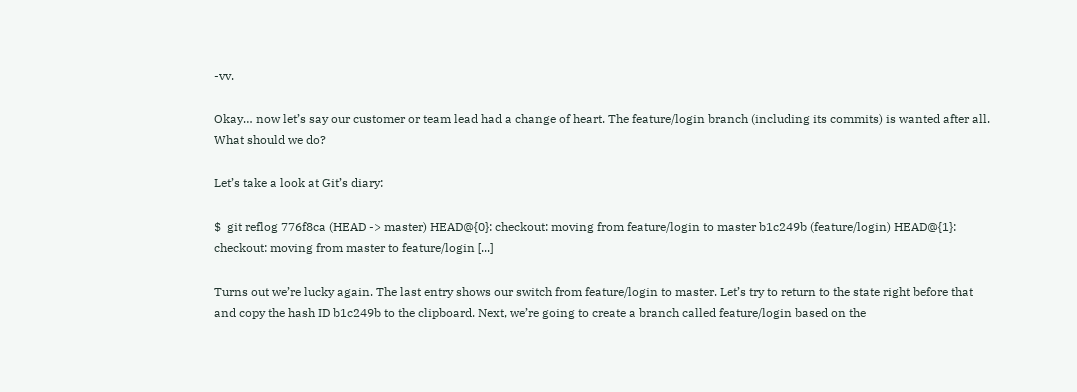-vv.

Okay… now let’s say our customer or team lead had a change of heart. The feature/login branch (including its commits) is wanted after all. What should we do?

Let’s take a look at Git’s diary:

$  git reflog 776f8ca (HEAD -> master) HEAD@{0}: checkout: moving from feature/login to master b1c249b (feature/login) HEAD@{1}: checkout: moving from master to feature/login [...]

Turns out we’re lucky again. The last entry shows our switch from feature/login to master. Let’s try to return to the state right before that and copy the hash ID b1c249b to the clipboard. Next, we’re going to create a branch called feature/login based on the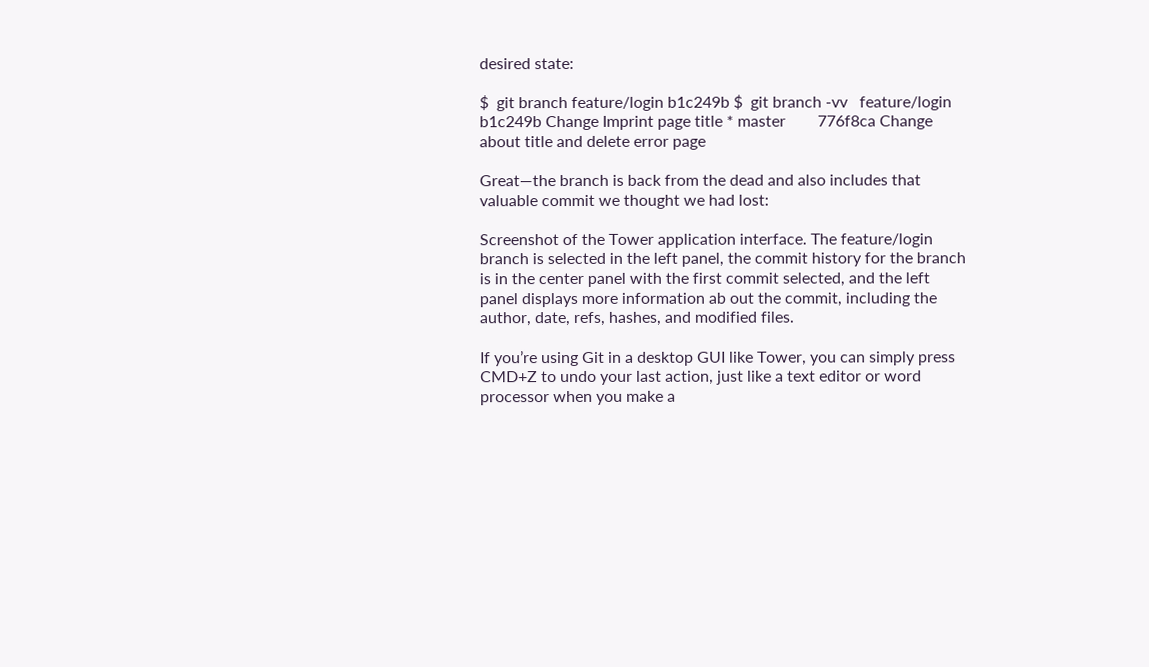desired state:

$  git branch feature/login b1c249b $  git branch -vv   feature/login b1c249b Change Imprint page title * master        776f8ca Change about title and delete error page

Great—the branch is back from the dead and also includes that valuable commit we thought we had lost:

Screenshot of the Tower application interface. The feature/login branch is selected in the left panel, the commit history for the branch is in the center panel with the first commit selected, and the left panel displays more information ab out the commit, including the author, date, refs, hashes, and modified files.

If you’re using Git in a desktop GUI like Tower, you can simply press CMD+Z to undo your last action, just like a text editor or word processor when you make a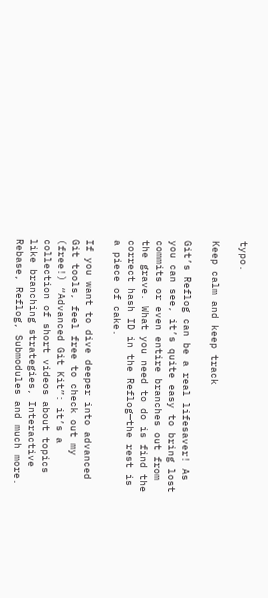typo.

Keep calm and keep track

Git’s Reflog can be a real lifesaver! As you can see, it’s quite easy to bring lost commits or even entire branches out from the grave. What you need to do is find the correct hash ID in the Reflog—the rest is a piece of cake.

If you want to dive deeper into advanced Git tools, feel free to check out my (free!) “Advanced Git Kit”: it’s a collection of short videos about topics like branching strategies, Interactive Rebase, Reflog, Submodules and much more.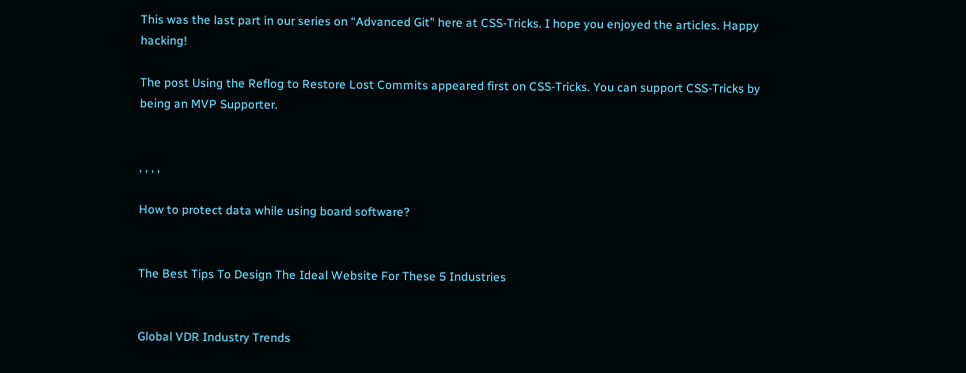This was the last part in our series on “Advanced Git” here at CSS-Tricks. I hope you enjoyed the articles. Happy hacking!

The post Using the Reflog to Restore Lost Commits appeared first on CSS-Tricks. You can support CSS-Tricks by being an MVP Supporter.


, , , ,

How to protect data while using board software?


The Best Tips To Design The Ideal Website For These 5 Industries


Global VDR Industry Trends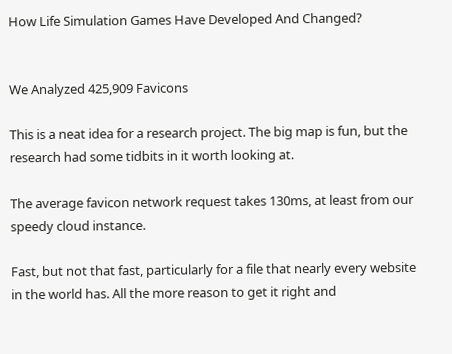How Life Simulation Games Have Developed And Changed?


We Analyzed 425,909 Favicons

This is a neat idea for a research project. The big map is fun, but the research had some tidbits in it worth looking at.

The average favicon network request takes 130ms, at least from our speedy cloud instance.

Fast, but not that fast, particularly for a file that nearly every website in the world has. All the more reason to get it right and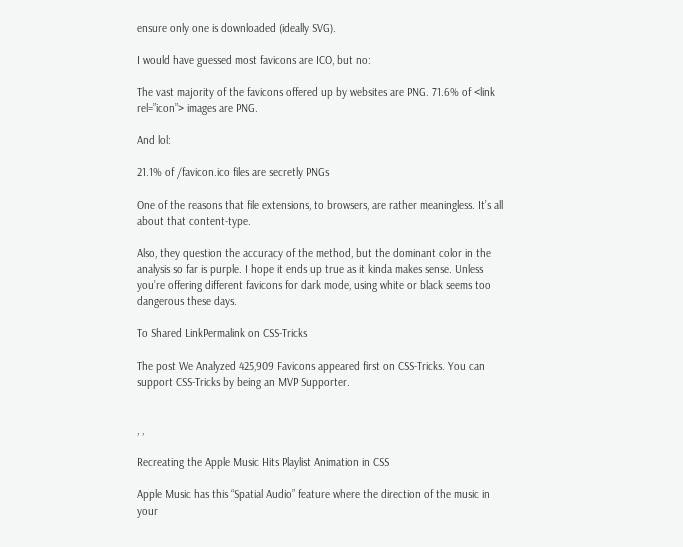ensure only one is downloaded (ideally SVG).

I would have guessed most favicons are ICO, but no:

The vast majority of the favicons offered up by websites are PNG. 71.6% of <link rel=”icon”> images are PNG.

And lol:

21.1% of /favicon.ico files are secretly PNGs

One of the reasons that file extensions, to browsers, are rather meaningless. It’s all about that content-type.

Also, they question the accuracy of the method, but the dominant color in the analysis so far is purple. I hope it ends up true as it kinda makes sense. Unless you’re offering different favicons for dark mode, using white or black seems too dangerous these days.

To Shared LinkPermalink on CSS-Tricks

The post We Analyzed 425,909 Favicons appeared first on CSS-Tricks. You can support CSS-Tricks by being an MVP Supporter.


, ,

Recreating the Apple Music Hits Playlist Animation in CSS

Apple Music has this “Spatial Audio” feature where the direction of the music in your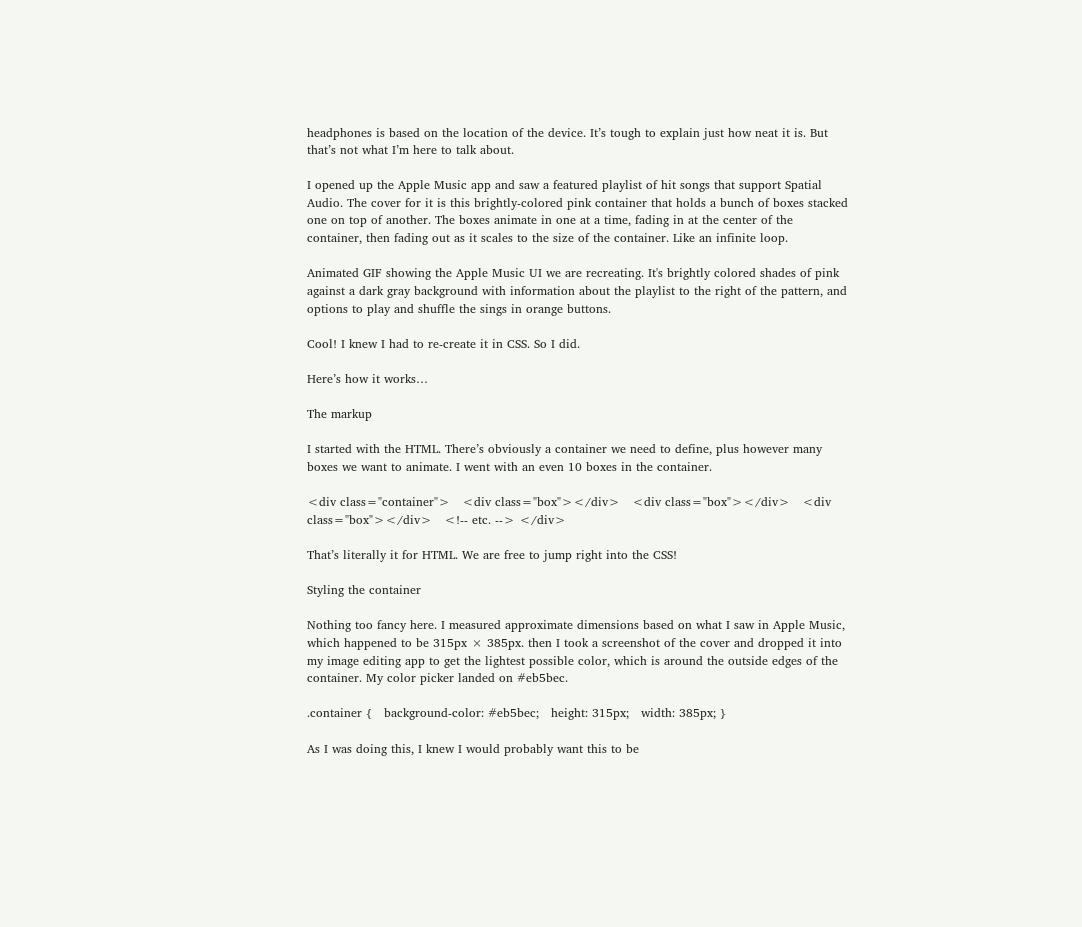headphones is based on the location of the device. It’s tough to explain just how neat it is. But that’s not what I’m here to talk about.

I opened up the Apple Music app and saw a featured playlist of hit songs that support Spatial Audio. The cover for it is this brightly-colored pink container that holds a bunch of boxes stacked one on top of another. The boxes animate in one at a time, fading in at the center of the container, then fading out as it scales to the size of the container. Like an infinite loop.

Animated GIF showing the Apple Music UI we are recreating. It's brightly colored shades of pink against a dark gray background with information about the playlist to the right of the pattern, and options to play and shuffle the sings in orange buttons.

Cool! I knew I had to re-create it in CSS. So I did.

Here’s how it works…

The markup

I started with the HTML. There’s obviously a container we need to define, plus however many boxes we want to animate. I went with an even 10 boxes in the container.

<div class="container">   <div class="box"></div>   <div class="box"></div>   <div class="box"></div>   <!-- etc. --> </div>

That’s literally it for HTML. We are free to jump right into the CSS!

Styling the container

Nothing too fancy here. I measured approximate dimensions based on what I saw in Apple Music, which happened to be 315px × 385px. then I took a screenshot of the cover and dropped it into my image editing app to get the lightest possible color, which is around the outside edges of the container. My color picker landed on #eb5bec.

.container {   background-color: #eb5bec;   height: 315px;   width: 385px; }

As I was doing this, I knew I would probably want this to be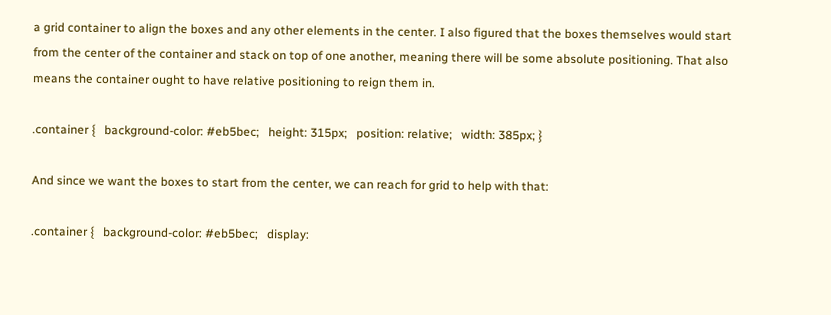a grid container to align the boxes and any other elements in the center. I also figured that the boxes themselves would start from the center of the container and stack on top of one another, meaning there will be some absolute positioning. That also means the container ought to have relative positioning to reign them in.

.container {   background-color: #eb5bec;   height: 315px;   position: relative;   width: 385px; }

And since we want the boxes to start from the center, we can reach for grid to help with that:

.container {   background-color: #eb5bec;   display: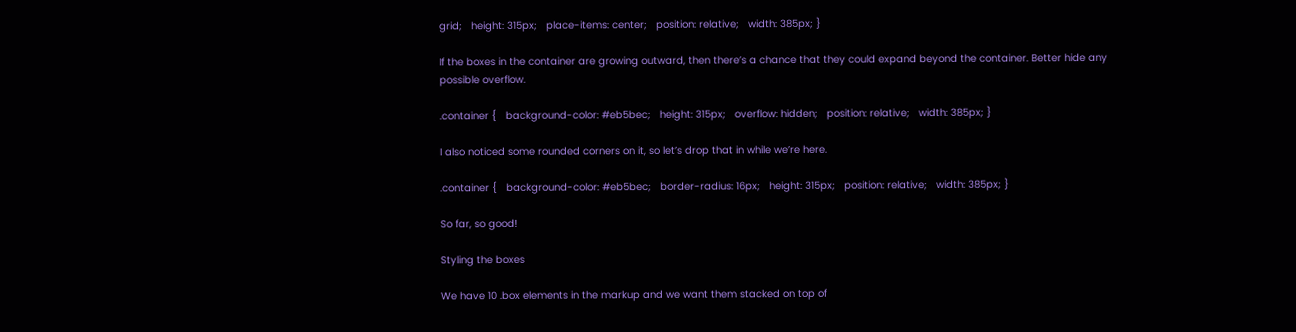grid;   height: 315px;   place-items: center;   position: relative;   width: 385px; }

If the boxes in the container are growing outward, then there’s a chance that they could expand beyond the container. Better hide any possible overflow.

.container {   background-color: #eb5bec;   height: 315px;   overflow: hidden;   position: relative;   width: 385px; }

I also noticed some rounded corners on it, so let’s drop that in while we’re here.

.container {   background-color: #eb5bec;   border-radius: 16px;   height: 315px;   position: relative;   width: 385px; }

So far, so good!

Styling the boxes

We have 10 .box elements in the markup and we want them stacked on top of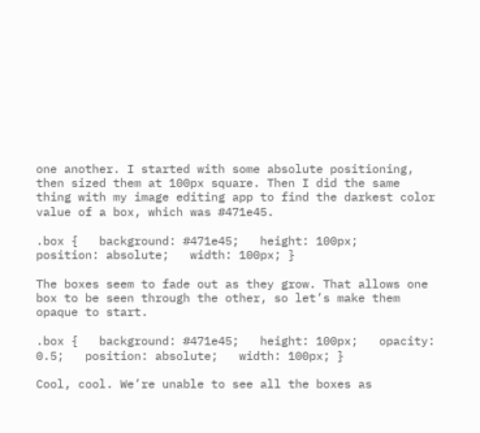one another. I started with some absolute positioning, then sized them at 100px square. Then I did the same thing with my image editing app to find the darkest color value of a box, which was #471e45.

.box {   background: #471e45;   height: 100px;   position: absolute;   width: 100px; }

The boxes seem to fade out as they grow. That allows one box to be seen through the other, so let’s make them opaque to start.

.box {   background: #471e45;   height: 100px;   opacity: 0.5;   position: absolute;   width: 100px; }

Cool, cool. We’re unable to see all the boxes as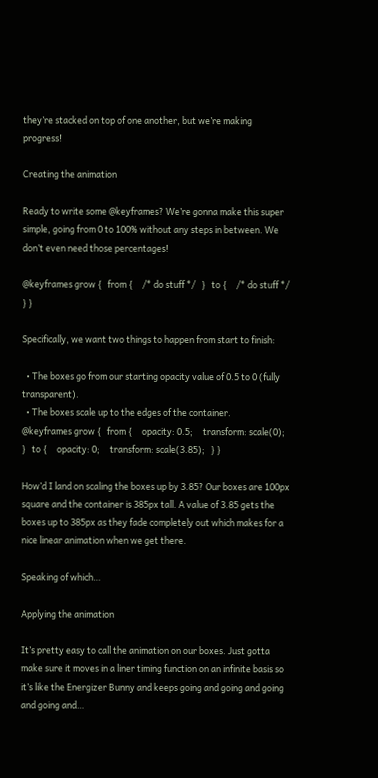they’re stacked on top of one another, but we’re making progress!

Creating the animation

Ready to write some @keyframes? We’re gonna make this super simple, going from 0 to 100% without any steps in between. We don’t even need those percentages!

@keyframes grow {   from {     /* do stuff */   }   to {     /* do stuff */   } }

Specifically, we want two things to happen from start to finish:

  • The boxes go from our starting opacity value of 0.5 to 0 (fully transparent).
  • The boxes scale up to the edges of the container.
@keyframes grow {   from {     opacity: 0.5;     transform: scale(0);   }   to {     opacity: 0;     transform: scale(3.85);   } }

How’d I land on scaling the boxes up by 3.85? Our boxes are 100px square and the container is 385px tall. A value of 3.85 gets the boxes up to 385px as they fade completely out which makes for a nice linear animation when we get there.

Speaking of which…

Applying the animation

It’s pretty easy to call the animation on our boxes. Just gotta make sure it moves in a liner timing function on an infinite basis so it’s like the Energizer Bunny and keeps going and going and going and going and…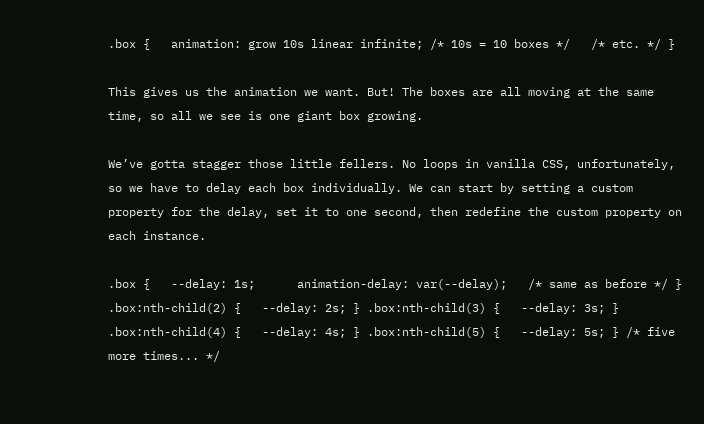.box {   animation: grow 10s linear infinite; /* 10s = 10 boxes */   /* etc. */ }

This gives us the animation we want. But! The boxes are all moving at the same time, so all we see is one giant box growing.

We’ve gotta stagger those little fellers. No loops in vanilla CSS, unfortunately, so we have to delay each box individually. We can start by setting a custom property for the delay, set it to one second, then redefine the custom property on each instance.

.box {   --delay: 1s;      animation-delay: var(--delay);   /* same as before */ } .box:nth-child(2) {   --delay: 2s; } .box:nth-child(3) {   --delay: 3s; } .box:nth-child(4) {   --delay: 4s; } .box:nth-child(5) {   --delay: 5s; } /* five more times... */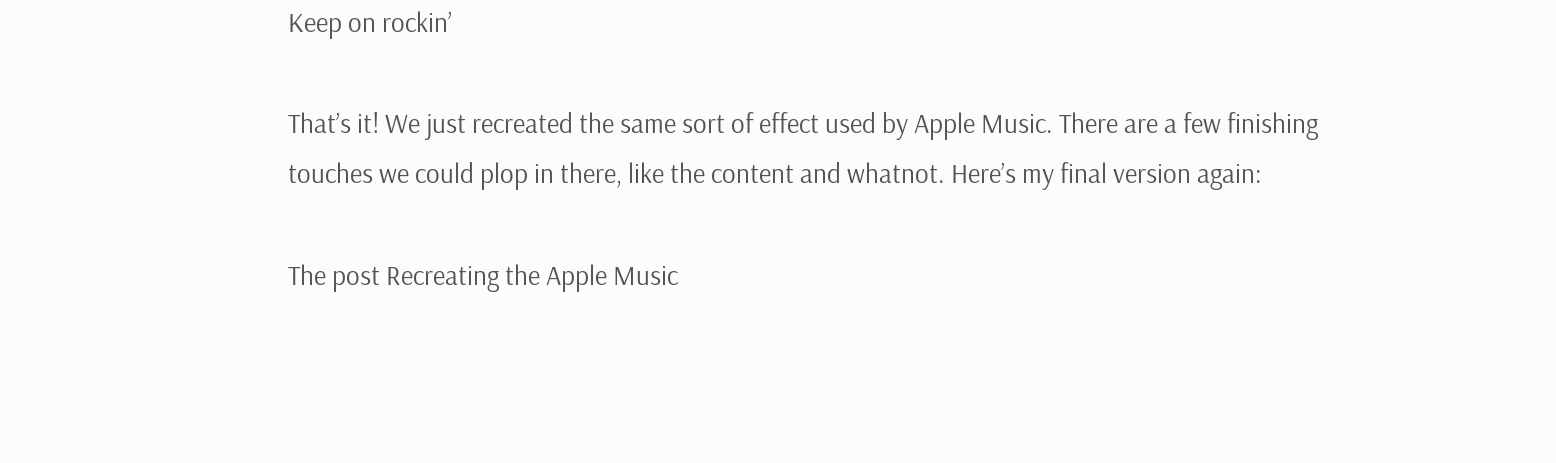Keep on rockin’

That’s it! We just recreated the same sort of effect used by Apple Music. There are a few finishing touches we could plop in there, like the content and whatnot. Here’s my final version again:

The post Recreating the Apple Music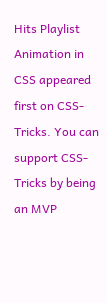Hits Playlist Animation in CSS appeared first on CSS-Tricks. You can support CSS-Tricks by being an MVP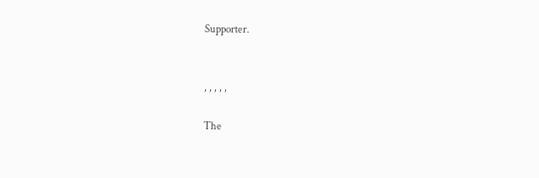Supporter.


, , , , ,

The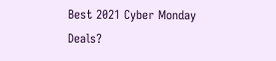Best 2021 Cyber Monday Deals?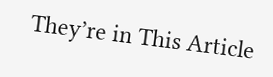They’re in This Article